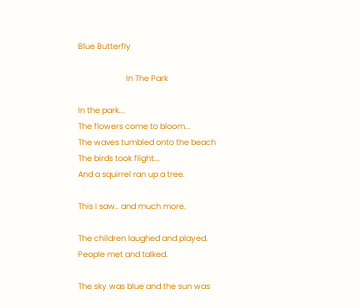Blue Butterfly

                        In The Park

In the park...
The flowers come to bloom...
The waves tumbled onto the beach
The birds took flight...
And a squirrel ran up a tree.

This I saw.. and much more.

The children laughed and played.
People met and talked.

The sky was blue and the sun was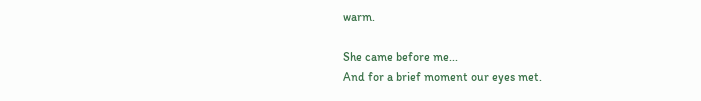warm.

She came before me...
And for a brief moment our eyes met.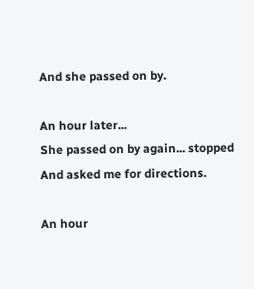And she passed on by.

An hour later...
She passed on by again... stopped
And asked me for directions.

An hour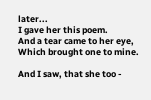later...
I gave her this poem.
And a tear came to her eye,
Which brought one to mine.

And I saw, that she too -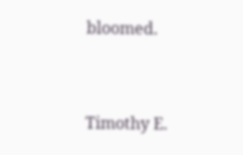bloomed.


Timothy E.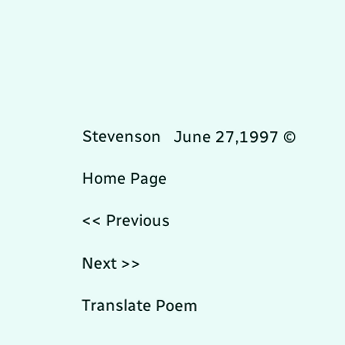Stevenson   June 27,1997 ©

Home Page

<< Previous

Next >>

Translate Poem